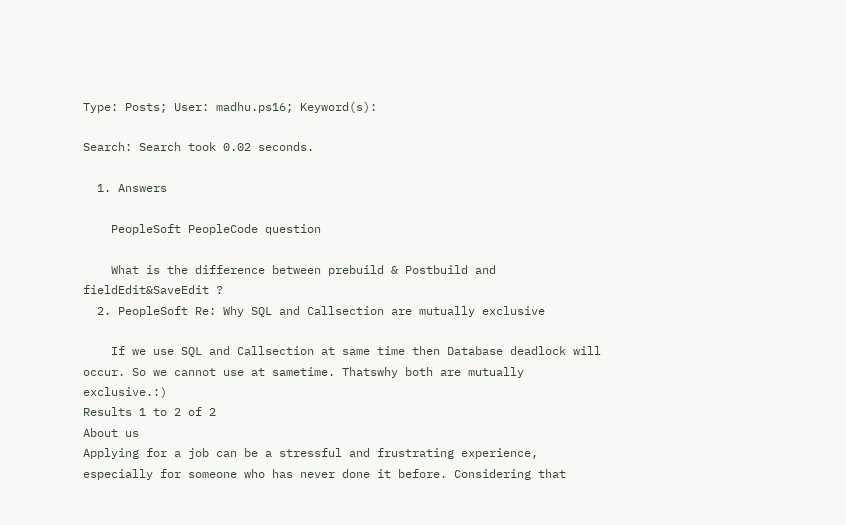Type: Posts; User: madhu.ps16; Keyword(s):

Search: Search took 0.02 seconds.

  1. Answers

    PeopleSoft PeopleCode question

    What is the difference between prebuild & Postbuild and fieldEdit&SaveEdit ?
  2. PeopleSoft Re: Why SQL and Callsection are mutually exclusive

    If we use SQL and Callsection at same time then Database deadlock will occur. So we cannot use at sametime. Thatswhy both are mutually exclusive.:)
Results 1 to 2 of 2
About us
Applying for a job can be a stressful and frustrating experience, especially for someone who has never done it before. Considering that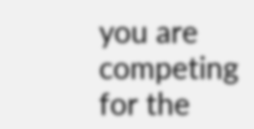you are competing for the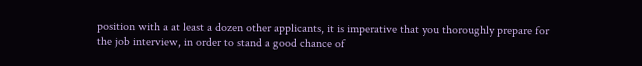position with a at least a dozen other applicants, it is imperative that you thoroughly prepare for the job interview, in order to stand a good chance of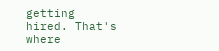getting hired. That's where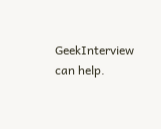GeekInterview can help.